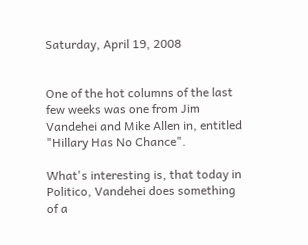Saturday, April 19, 2008


One of the hot columns of the last few weeks was one from Jim Vandehei and Mike Allen in, entitled "Hillary Has No Chance".

What's interesting is, that today in Politico, Vandehei does something of a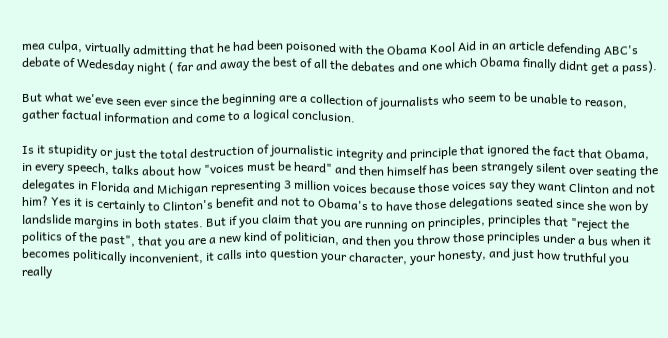mea culpa, virtually admitting that he had been poisoned with the Obama Kool Aid in an article defending ABC's debate of Wedesday night ( far and away the best of all the debates and one which Obama finally didnt get a pass).

But what we'eve seen ever since the beginning are a collection of journalists who seem to be unable to reason, gather factual information and come to a logical conclusion.

Is it stupidity or just the total destruction of journalistic integrity and principle that ignored the fact that Obama, in every speech, talks about how "voices must be heard" and then himself has been strangely silent over seating the delegates in Florida and Michigan representing 3 million voices because those voices say they want Clinton and not him? Yes it is certainly to Clinton's benefit and not to Obama's to have those delegations seated since she won by landslide margins in both states. But if you claim that you are running on principles, principles that "reject the politics of the past", that you are a new kind of politician, and then you throw those principles under a bus when it becomes politically inconvenient, it calls into question your character, your honesty, and just how truthful you really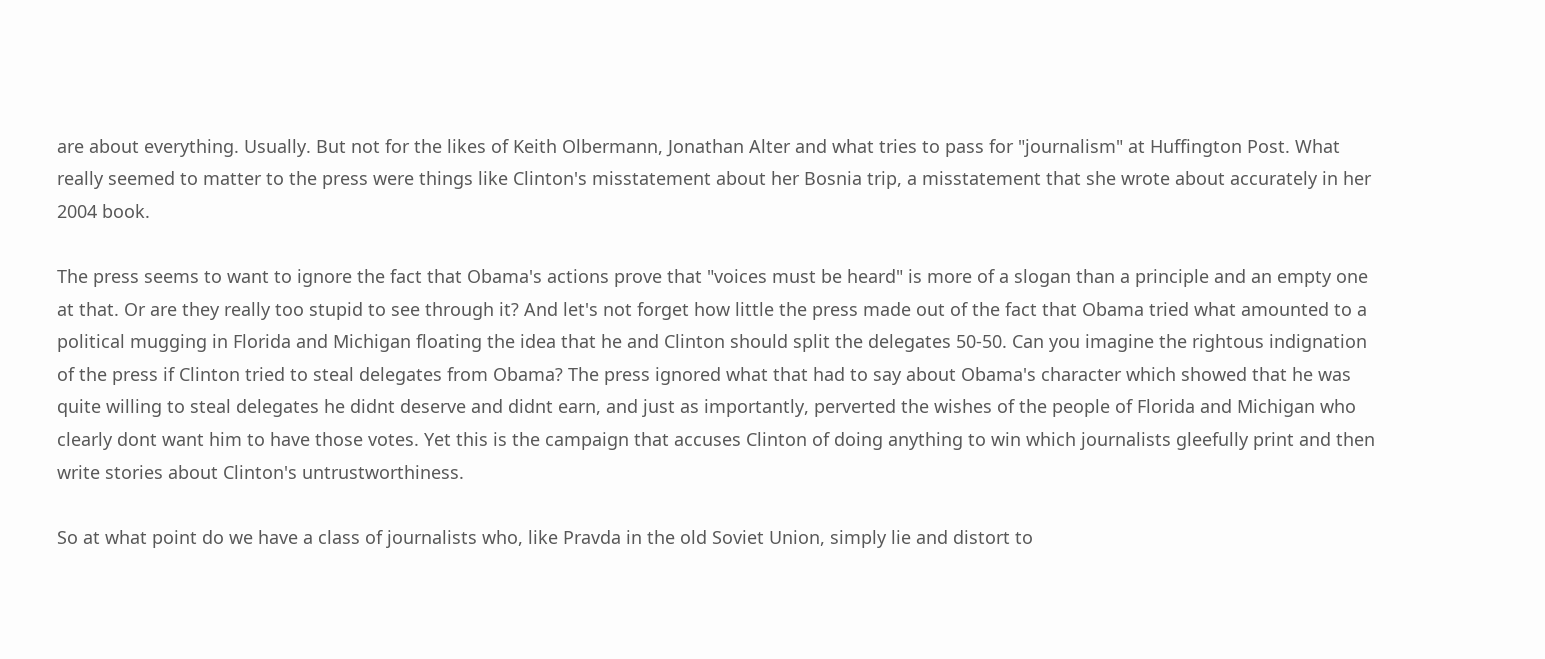are about everything. Usually. But not for the likes of Keith Olbermann, Jonathan Alter and what tries to pass for "journalism" at Huffington Post. What really seemed to matter to the press were things like Clinton's misstatement about her Bosnia trip, a misstatement that she wrote about accurately in her 2004 book.

The press seems to want to ignore the fact that Obama's actions prove that "voices must be heard" is more of a slogan than a principle and an empty one at that. Or are they really too stupid to see through it? And let's not forget how little the press made out of the fact that Obama tried what amounted to a political mugging in Florida and Michigan floating the idea that he and Clinton should split the delegates 50-50. Can you imagine the rightous indignation of the press if Clinton tried to steal delegates from Obama? The press ignored what that had to say about Obama's character which showed that he was quite willing to steal delegates he didnt deserve and didnt earn, and just as importantly, perverted the wishes of the people of Florida and Michigan who clearly dont want him to have those votes. Yet this is the campaign that accuses Clinton of doing anything to win which journalists gleefully print and then write stories about Clinton's untrustworthiness.

So at what point do we have a class of journalists who, like Pravda in the old Soviet Union, simply lie and distort to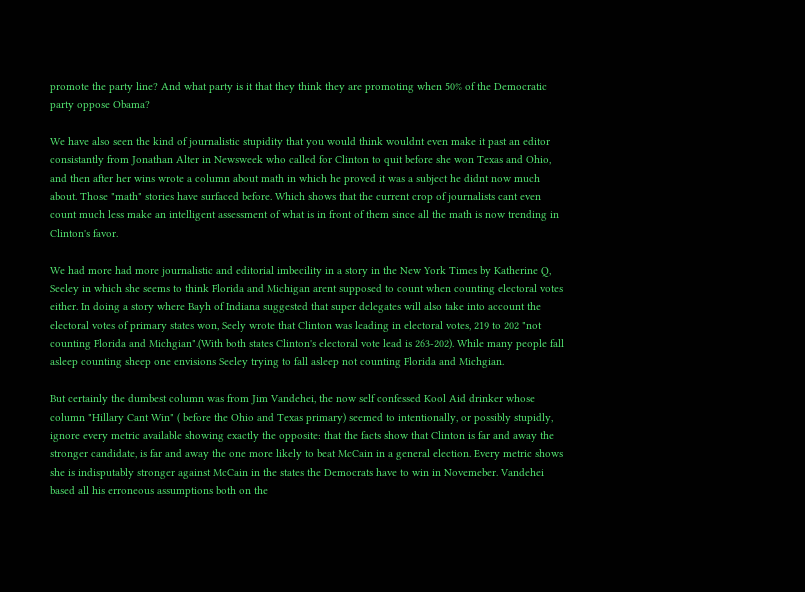promote the party line? And what party is it that they think they are promoting when 50% of the Democratic party oppose Obama?

We have also seen the kind of journalistic stupidity that you would think wouldnt even make it past an editor consistantly from Jonathan Alter in Newsweek who called for Clinton to quit before she won Texas and Ohio, and then after her wins wrote a column about math in which he proved it was a subject he didnt now much about. Those "math" stories have surfaced before. Which shows that the current crop of journalists cant even count much less make an intelligent assessment of what is in front of them since all the math is now trending in Clinton's favor.

We had more had more journalistic and editorial imbecility in a story in the New York Times by Katherine Q, Seeley in which she seems to think Florida and Michigan arent supposed to count when counting electoral votes either. In doing a story where Bayh of Indiana suggested that super delegates will also take into account the electoral votes of primary states won, Seely wrote that Clinton was leading in electoral votes, 219 to 202 "not counting Florida and Michgian".(With both states Clinton's electoral vote lead is 263-202). While many people fall asleep counting sheep one envisions Seeley trying to fall asleep not counting Florida and Michgian.

But certainly the dumbest column was from Jim Vandehei, the now self confessed Kool Aid drinker whose column "Hillary Cant Win" ( before the Ohio and Texas primary) seemed to intentionally, or possibly stupidly, ignore every metric available showing exactly the opposite: that the facts show that Clinton is far and away the stronger candidate, is far and away the one more likely to beat McCain in a general election. Every metric shows she is indisputably stronger against McCain in the states the Democrats have to win in Novemeber. Vandehei based all his erroneous assumptions both on the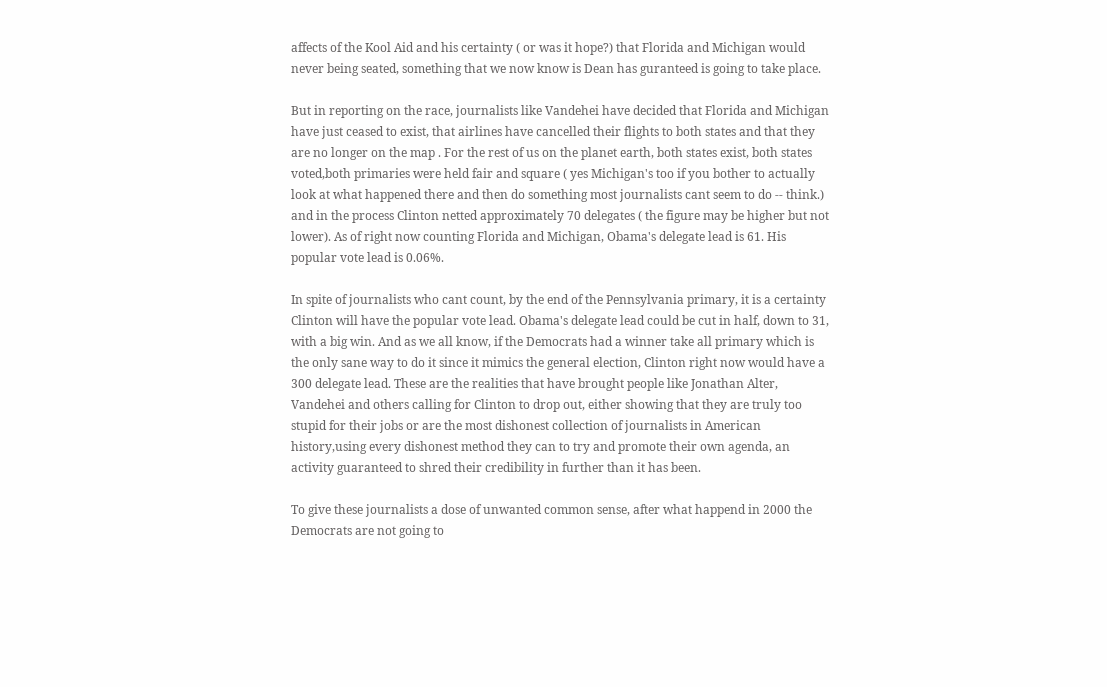affects of the Kool Aid and his certainty ( or was it hope?) that Florida and Michigan would never being seated, something that we now know is Dean has guranteed is going to take place.

But in reporting on the race, journalists like Vandehei have decided that Florida and Michigan have just ceased to exist, that airlines have cancelled their flights to both states and that they are no longer on the map . For the rest of us on the planet earth, both states exist, both states voted,both primaries were held fair and square ( yes Michigan's too if you bother to actually look at what happened there and then do something most journalists cant seem to do -- think.) and in the process Clinton netted approximately 70 delegates ( the figure may be higher but not lower). As of right now counting Florida and Michigan, Obama's delegate lead is 61. His popular vote lead is 0.06%.

In spite of journalists who cant count, by the end of the Pennsylvania primary, it is a certainty Clinton will have the popular vote lead. Obama's delegate lead could be cut in half, down to 31, with a big win. And as we all know, if the Democrats had a winner take all primary which is the only sane way to do it since it mimics the general election, Clinton right now would have a 300 delegate lead. These are the realities that have brought people like Jonathan Alter, Vandehei and others calling for Clinton to drop out, either showing that they are truly too stupid for their jobs or are the most dishonest collection of journalists in American history,using every dishonest method they can to try and promote their own agenda, an activity guaranteed to shred their credibility in further than it has been.

To give these journalists a dose of unwanted common sense, after what happend in 2000 the Democrats are not going to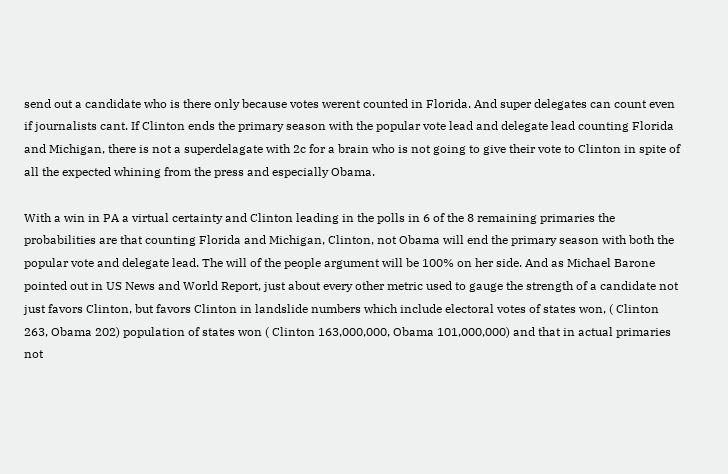send out a candidate who is there only because votes werent counted in Florida. And super delegates can count even if journalists cant. If Clinton ends the primary season with the popular vote lead and delegate lead counting Florida and Michigan, there is not a superdelagate with 2c for a brain who is not going to give their vote to Clinton in spite of all the expected whining from the press and especially Obama.

With a win in PA a virtual certainty and Clinton leading in the polls in 6 of the 8 remaining primaries the probabilities are that counting Florida and Michigan, Clinton, not Obama will end the primary season with both the popular vote and delegate lead. The will of the people argument will be 100% on her side. And as Michael Barone pointed out in US News and World Report, just about every other metric used to gauge the strength of a candidate not just favors Clinton, but favors Clinton in landslide numbers which include electoral votes of states won, ( Clinton 263, Obama 202) population of states won ( Clinton 163,000,000, Obama 101,000,000) and that in actual primaries not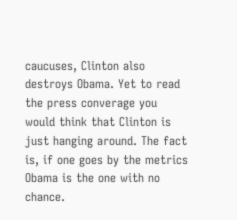caucuses, Clinton also destroys Obama. Yet to read the press converage you would think that Clinton is just hanging around. The fact is, if one goes by the metrics Obama is the one with no chance.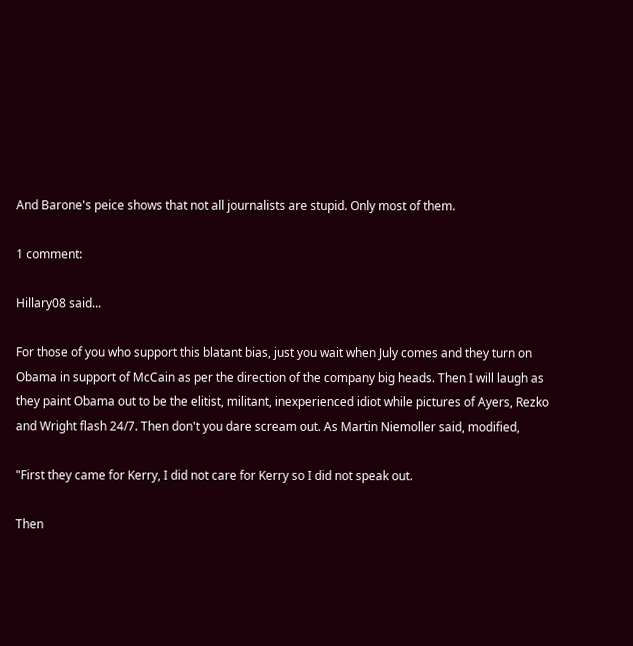And Barone's peice shows that not all journalists are stupid. Only most of them.

1 comment:

Hillary08 said...

For those of you who support this blatant bias, just you wait when July comes and they turn on Obama in support of McCain as per the direction of the company big heads. Then I will laugh as they paint Obama out to be the elitist, militant, inexperienced idiot while pictures of Ayers, Rezko and Wright flash 24/7. Then don't you dare scream out. As Martin Niemoller said, modified,

"First they came for Kerry, I did not care for Kerry so I did not speak out.

Then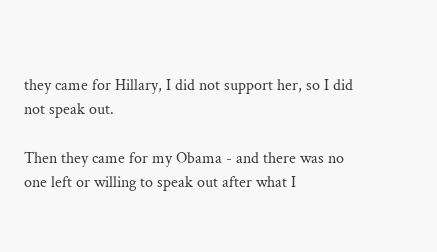they came for Hillary, I did not support her, so I did not speak out.

Then they came for my Obama - and there was no one left or willing to speak out after what I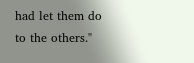had let them do to the others."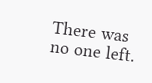There was no one left.